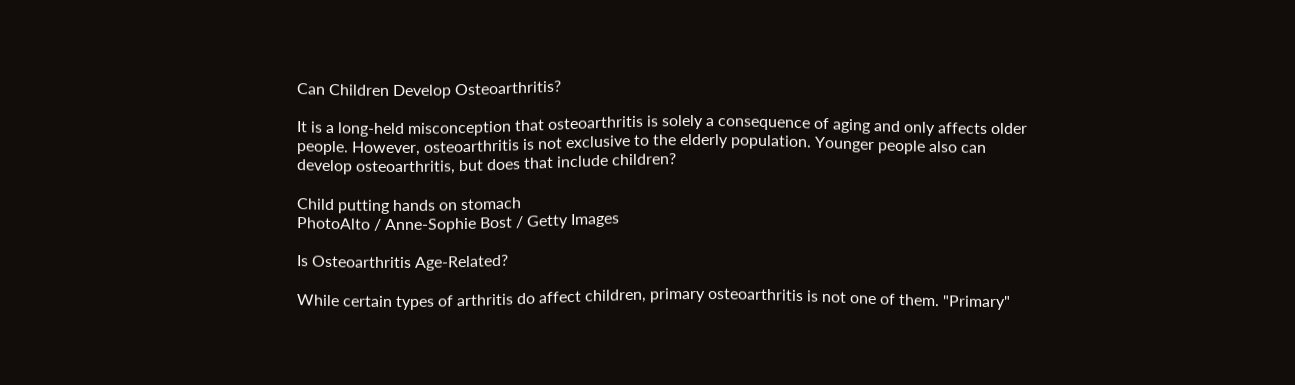Can Children Develop Osteoarthritis?

It is a long-held misconception that osteoarthritis is solely a consequence of aging and only affects older people. However, osteoarthritis is not exclusive to the elderly population. Younger people also can develop osteoarthritis, but does that include children?

Child putting hands on stomach
PhotoAlto / Anne-Sophie Bost / Getty Images

Is Osteoarthritis Age-Related?

While certain types of arthritis do affect children, primary osteoarthritis is not one of them. "Primary"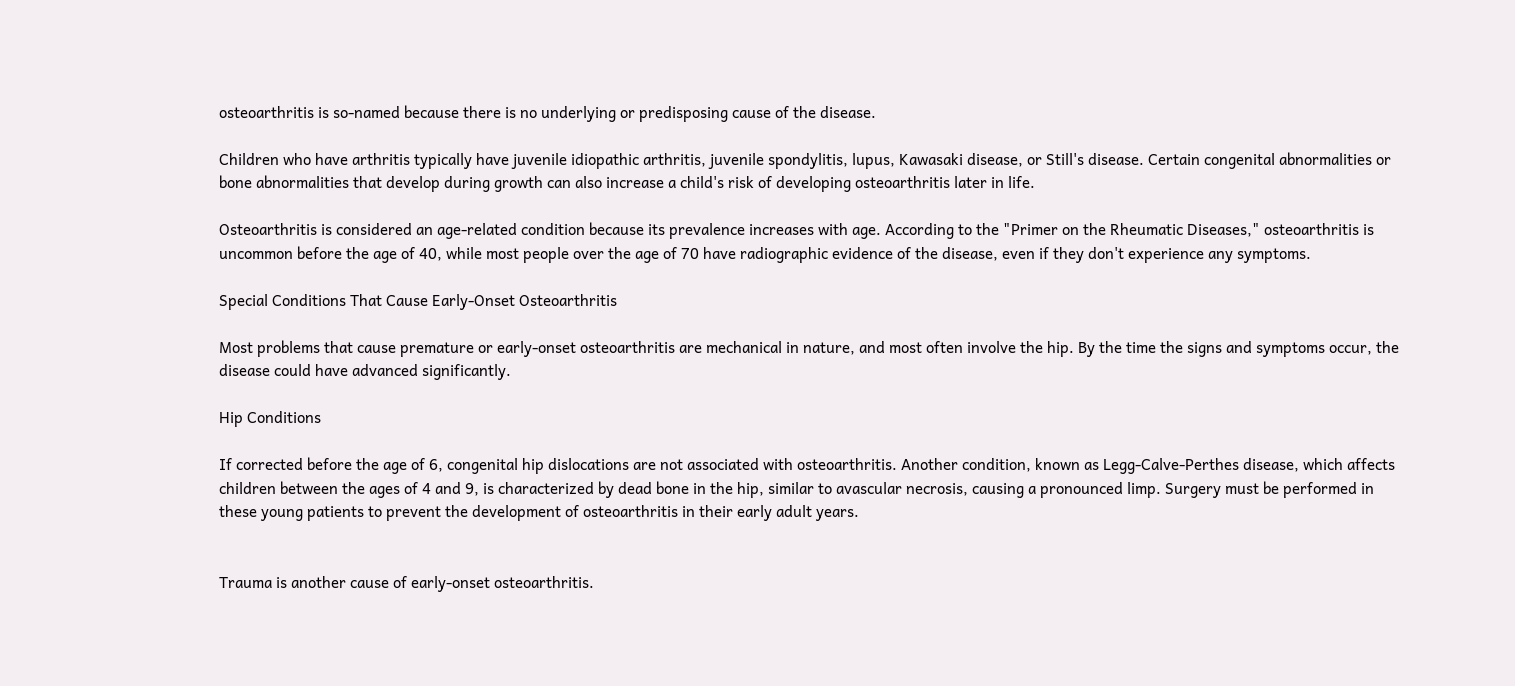osteoarthritis is so-named because there is no underlying or predisposing cause of the disease.

Children who have arthritis typically have juvenile idiopathic arthritis, juvenile spondylitis, lupus, Kawasaki disease, or Still's disease. Certain congenital abnormalities or bone abnormalities that develop during growth can also increase a child's risk of developing osteoarthritis later in life.

Osteoarthritis is considered an age-related condition because its prevalence increases with age. According to the "Primer on the Rheumatic Diseases," osteoarthritis is uncommon before the age of 40, while most people over the age of 70 have radiographic evidence of the disease, even if they don't experience any symptoms.

Special Conditions That Cause Early-Onset Osteoarthritis

Most problems that cause premature or early-onset osteoarthritis are mechanical in nature, and most often involve the hip. By the time the signs and symptoms occur, the disease could have advanced significantly.

Hip Conditions

If corrected before the age of 6, congenital hip dislocations are not associated with osteoarthritis. Another condition, known as Legg-Calve-Perthes disease, which affects children between the ages of 4 and 9, is characterized by dead bone in the hip, similar to avascular necrosis, causing a pronounced limp. Surgery must be performed in these young patients to prevent the development of osteoarthritis in their early adult years.


Trauma is another cause of early-onset osteoarthritis.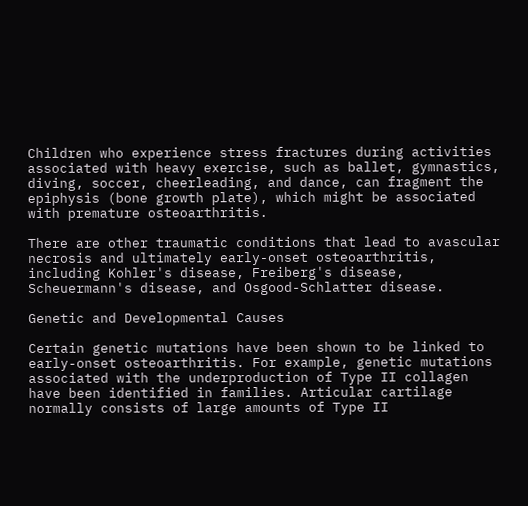Children who experience stress fractures during activities associated with heavy exercise, such as ballet, gymnastics, diving, soccer, cheerleading, and dance, can fragment the epiphysis (bone growth plate), which might be associated with premature osteoarthritis.

There are other traumatic conditions that lead to avascular necrosis and ultimately early-onset osteoarthritis, including Kohler's disease, Freiberg's disease, Scheuermann's disease, and Osgood-Schlatter disease.

Genetic and Developmental Causes

Certain genetic mutations have been shown to be linked to early-onset osteoarthritis. For example, genetic mutations associated with the underproduction of Type II collagen have been identified in families. Articular cartilage normally consists of large amounts of Type II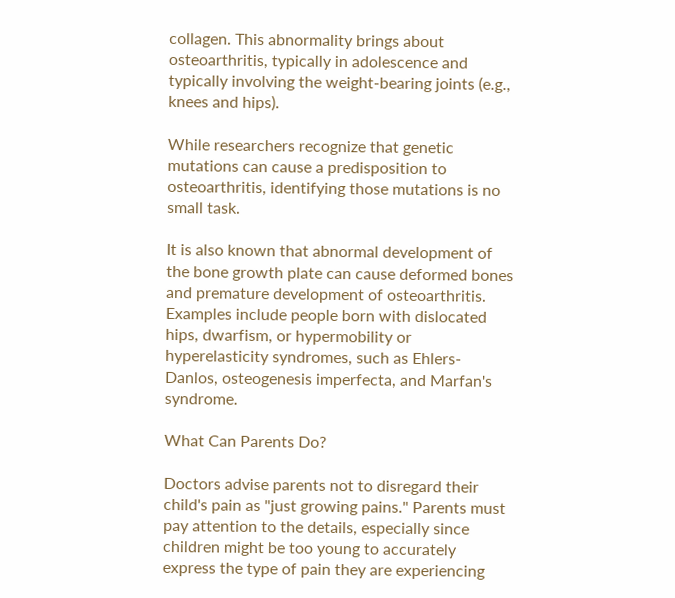collagen. This abnormality brings about osteoarthritis, typically in adolescence and typically involving the weight-bearing joints (e.g., knees and hips).

While researchers recognize that genetic mutations can cause a predisposition to osteoarthritis, identifying those mutations is no small task.

It is also known that abnormal development of the bone growth plate can cause deformed bones and premature development of osteoarthritis. Examples include people born with dislocated hips, dwarfism, or hypermobility or hyperelasticity syndromes, such as Ehlers-Danlos, osteogenesis imperfecta, and Marfan's syndrome.

What Can Parents Do?

Doctors advise parents not to disregard their child's pain as "just growing pains." Parents must pay attention to the details, especially since children might be too young to accurately express the type of pain they are experiencing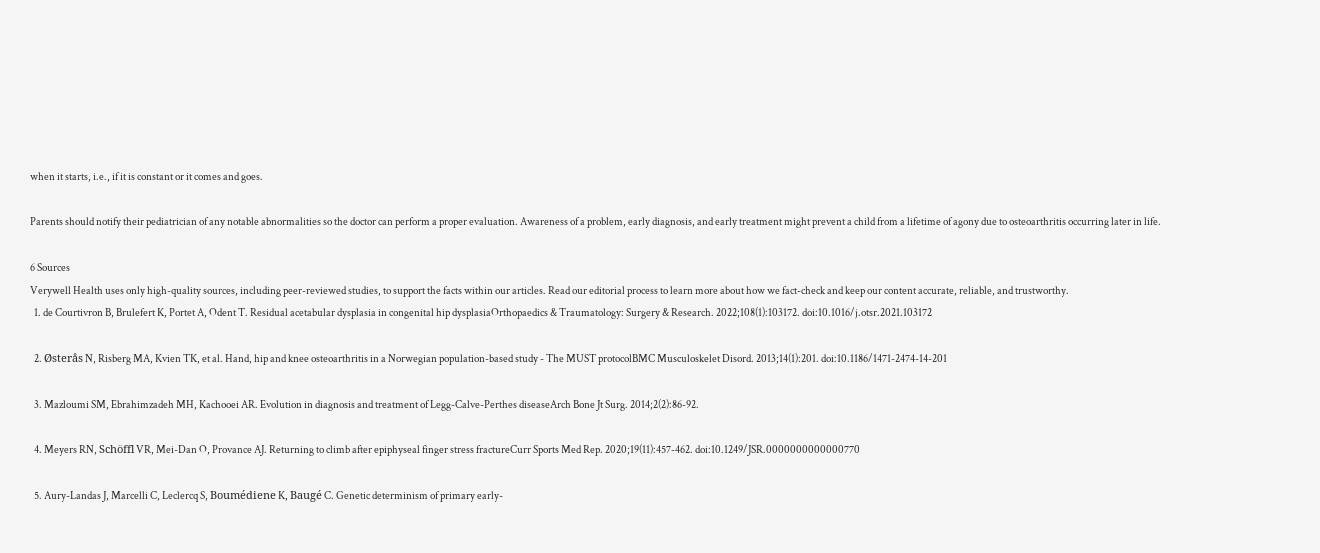when it starts, i.e., if it is constant or it comes and goes.

Parents should notify their pediatrician of any notable abnormalities so the doctor can perform a proper evaluation. Awareness of a problem, early diagnosis, and early treatment might prevent a child from a lifetime of agony due to osteoarthritis occurring later in life.

6 Sources
Verywell Health uses only high-quality sources, including peer-reviewed studies, to support the facts within our articles. Read our editorial process to learn more about how we fact-check and keep our content accurate, reliable, and trustworthy.
  1. de Courtivron B, Brulefert K, Portet A, Odent T. Residual acetabular dysplasia in congenital hip dysplasiaOrthopaedics & Traumatology: Surgery & Research. 2022;108(1):103172. doi:10.1016/j.otsr.2021.103172

  2. Østerås N, Risberg MA, Kvien TK, et al. Hand, hip and knee osteoarthritis in a Norwegian population-based study - The MUST protocolBMC Musculoskelet Disord. 2013;14(1):201. doi:10.1186/1471-2474-14-201

  3. Mazloumi SM, Ebrahimzadeh MH, Kachooei AR. Evolution in diagnosis and treatment of Legg-Calve-Perthes diseaseArch Bone Jt Surg. 2014;2(2):86-92.

  4. Meyers RN, Schöffl VR, Mei-Dan O, Provance AJ. Returning to climb after epiphyseal finger stress fractureCurr Sports Med Rep. 2020;19(11):457-462. doi:10.1249/JSR.0000000000000770

  5. Aury-Landas J, Marcelli C, Leclercq S, Boumédiene K, Baugé C. Genetic determinism of primary early-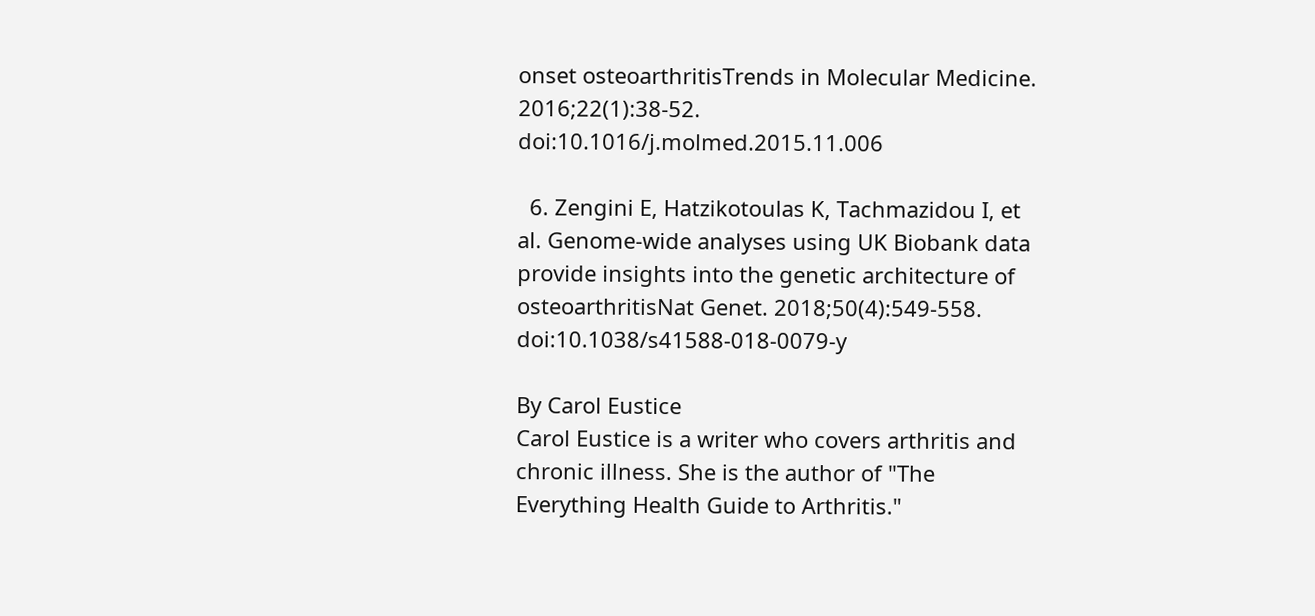onset osteoarthritisTrends in Molecular Medicine. 2016;22(1):38-52. doi:10.1016/j.molmed.2015.11.006

  6. Zengini E, Hatzikotoulas K, Tachmazidou I, et al. Genome-wide analyses using UK Biobank data provide insights into the genetic architecture of osteoarthritisNat Genet. 2018;50(4):549-558. doi:10.1038/s41588-018-0079-y

By Carol Eustice
Carol Eustice is a writer who covers arthritis and chronic illness. She is the author of "The Everything Health Guide to Arthritis."